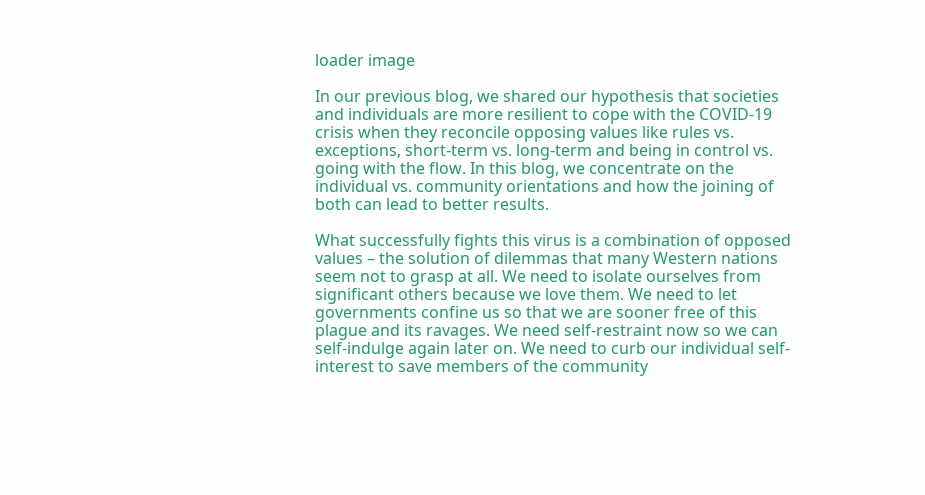loader image

In our previous blog, we shared our hypothesis that societies and individuals are more resilient to cope with the COVID-19 crisis when they reconcile opposing values like rules vs. exceptions, short-term vs. long-term and being in control vs. going with the flow. In this blog, we concentrate on the individual vs. community orientations and how the joining of both can lead to better results.

What successfully fights this virus is a combination of opposed values – the solution of dilemmas that many Western nations seem not to grasp at all. We need to isolate ourselves from significant others because we love them. We need to let governments confine us so that we are sooner free of this plague and its ravages. We need self-restraint now so we can self-indulge again later on. We need to curb our individual self-interest to save members of the community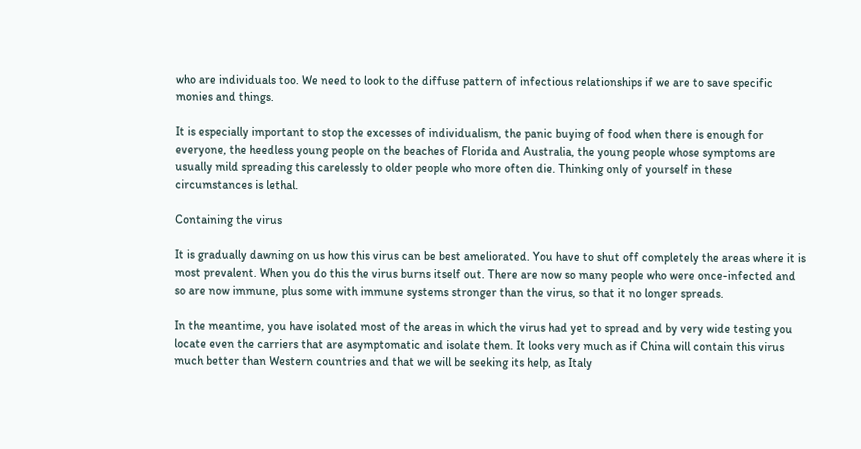who are individuals too. We need to look to the diffuse pattern of infectious relationships if we are to save specific monies and things.

It is especially important to stop the excesses of individualism, the panic buying of food when there is enough for everyone, the heedless young people on the beaches of Florida and Australia, the young people whose symptoms are usually mild spreading this carelessly to older people who more often die. Thinking only of yourself in these circumstances is lethal.

Containing the virus

It is gradually dawning on us how this virus can be best ameliorated. You have to shut off completely the areas where it is most prevalent. When you do this the virus burns itself out. There are now so many people who were once-infected and so are now immune, plus some with immune systems stronger than the virus, so that it no longer spreads.

In the meantime, you have isolated most of the areas in which the virus had yet to spread and by very wide testing you locate even the carriers that are asymptomatic and isolate them. It looks very much as if China will contain this virus much better than Western countries and that we will be seeking its help, as Italy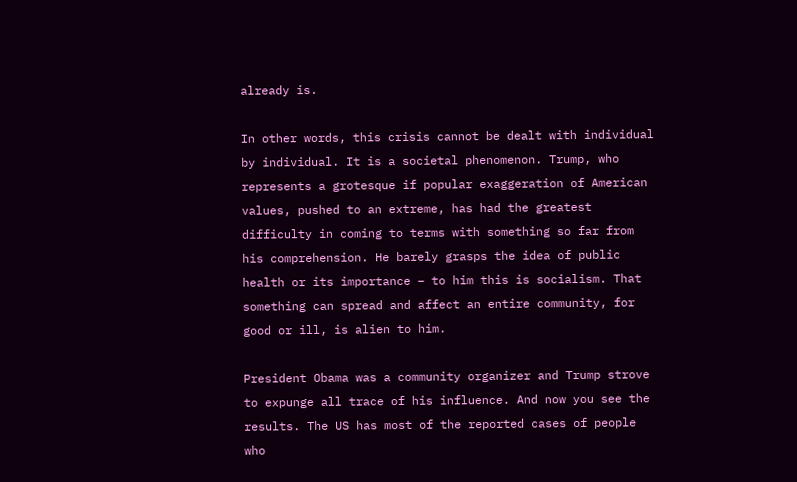already is.

In other words, this crisis cannot be dealt with individual by individual. It is a societal phenomenon. Trump, who represents a grotesque if popular exaggeration of American values, pushed to an extreme, has had the greatest difficulty in coming to terms with something so far from his comprehension. He barely grasps the idea of public health or its importance – to him this is socialism. That something can spread and affect an entire community, for good or ill, is alien to him.

President Obama was a community organizer and Trump strove to expunge all trace of his influence. And now you see the results. The US has most of the reported cases of people who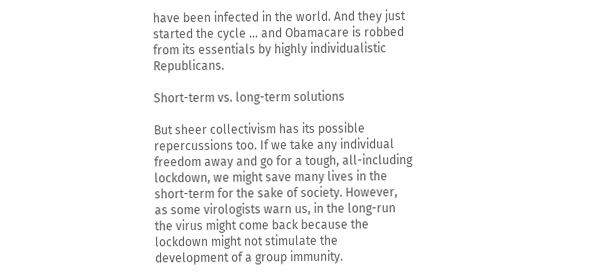have been infected in the world. And they just started the cycle … and Obamacare is robbed from its essentials by highly individualistic Republicans.

Short-term vs. long-term solutions

But sheer collectivism has its possible repercussions too. If we take any individual freedom away and go for a tough, all-including lockdown, we might save many lives in the short-term for the sake of society. However, as some virologists warn us, in the long-run the virus might come back because the lockdown might not stimulate the development of a group immunity.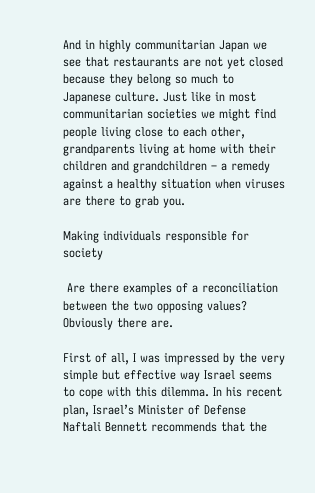And in highly communitarian Japan we see that restaurants are not yet closed because they belong so much to Japanese culture. Just like in most communitarian societies we might find people living close to each other, grandparents living at home with their children and grandchildren – a remedy against a healthy situation when viruses are there to grab you.

Making individuals responsible for society

 Are there examples of a reconciliation between the two opposing values? Obviously there are.

First of all, I was impressed by the very simple but effective way Israel seems to cope with this dilemma. In his recent plan, Israel’s Minister of Defense Naftali Bennett recommends that the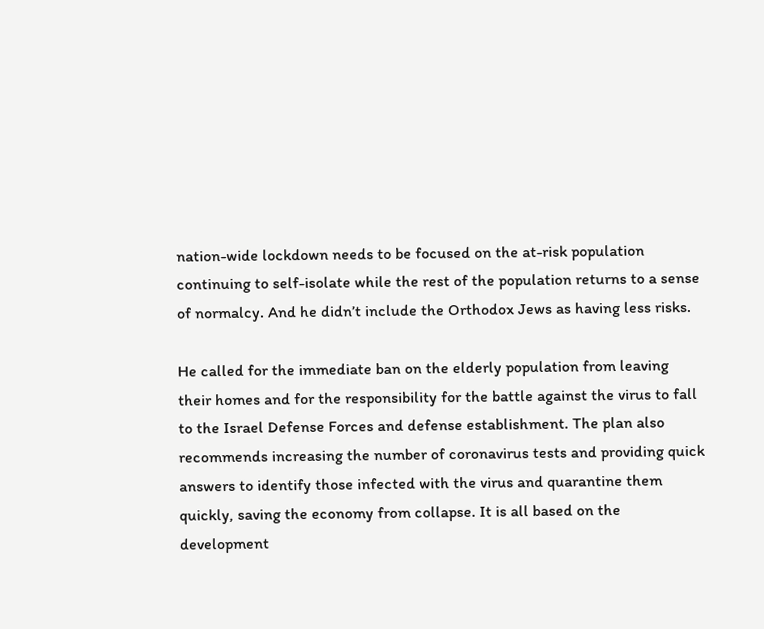nation-wide lockdown needs to be focused on the at-risk population continuing to self-isolate while the rest of the population returns to a sense of normalcy. And he didn’t include the Orthodox Jews as having less risks.

He called for the immediate ban on the elderly population from leaving their homes and for the responsibility for the battle against the virus to fall to the Israel Defense Forces and defense establishment. The plan also recommends increasing the number of coronavirus tests and providing quick answers to identify those infected with the virus and quarantine them quickly, saving the economy from collapse. It is all based on the development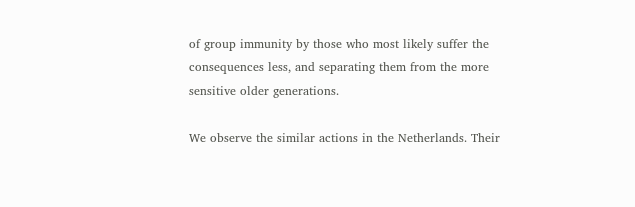of group immunity by those who most likely suffer the consequences less, and separating them from the more sensitive older generations.

We observe the similar actions in the Netherlands. Their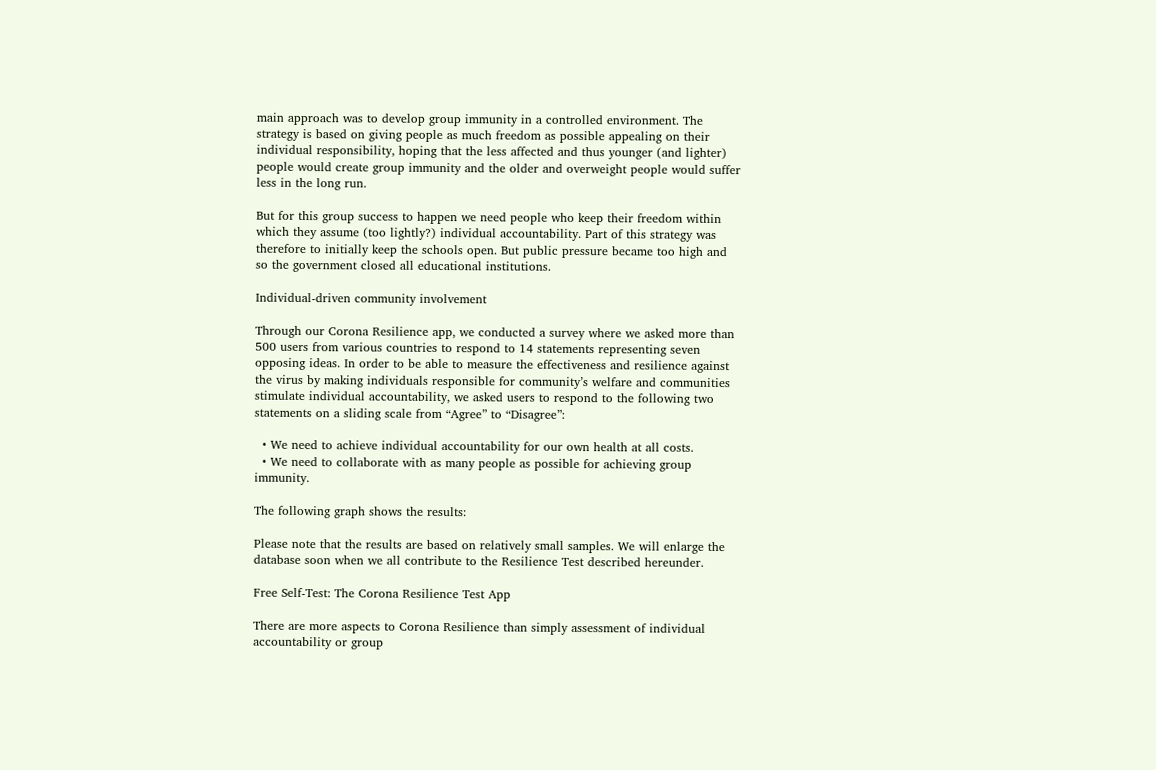main approach was to develop group immunity in a controlled environment. The strategy is based on giving people as much freedom as possible appealing on their individual responsibility, hoping that the less affected and thus younger (and lighter) people would create group immunity and the older and overweight people would suffer less in the long run.

But for this group success to happen we need people who keep their freedom within which they assume (too lightly?) individual accountability. Part of this strategy was therefore to initially keep the schools open. But public pressure became too high and so the government closed all educational institutions.

Individual-driven community involvement

Through our Corona Resilience app, we conducted a survey where we asked more than 500 users from various countries to respond to 14 statements representing seven opposing ideas. In order to be able to measure the effectiveness and resilience against the virus by making individuals responsible for community’s welfare and communities stimulate individual accountability, we asked users to respond to the following two statements on a sliding scale from “Agree” to “Disagree”:

  • We need to achieve individual accountability for our own health at all costs.
  • We need to collaborate with as many people as possible for achieving group immunity.

The following graph shows the results:

Please note that the results are based on relatively small samples. We will enlarge the database soon when we all contribute to the Resilience Test described hereunder.

Free Self-Test: The Corona Resilience Test App

There are more aspects to Corona Resilience than simply assessment of individual accountability or group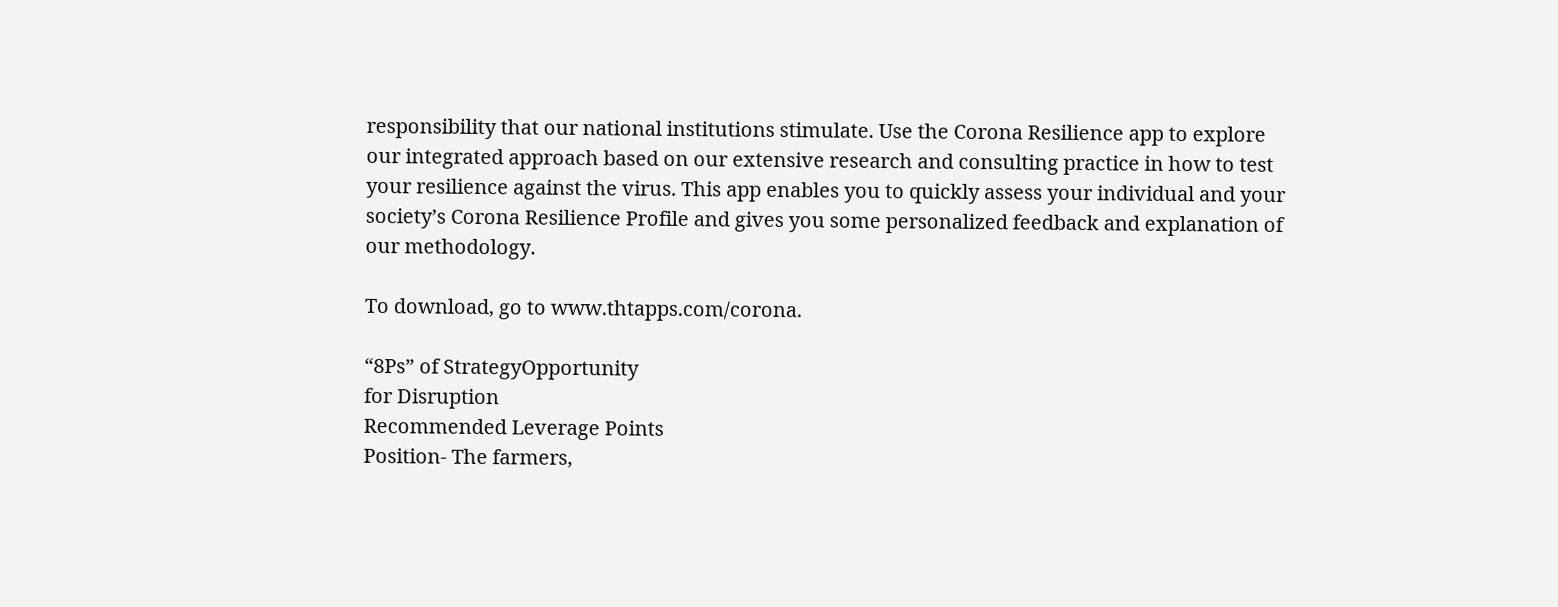responsibility that our national institutions stimulate. Use the Corona Resilience app to explore our integrated approach based on our extensive research and consulting practice in how to test your resilience against the virus. This app enables you to quickly assess your individual and your society’s Corona Resilience Profile and gives you some personalized feedback and explanation of our methodology.

To download, go to www.thtapps.com/corona.

“8Ps” of StrategyOpportunity
for Disruption
Recommended Leverage Points
Position- The farmers,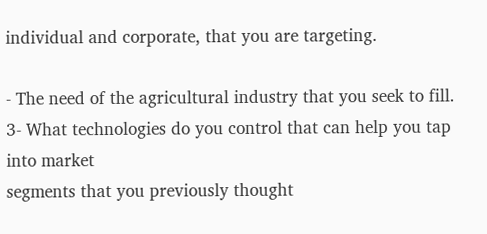individual and corporate, that you are targeting.

- The need of the agricultural industry that you seek to fill.
3- What technologies do you control that can help you tap into market
segments that you previously thought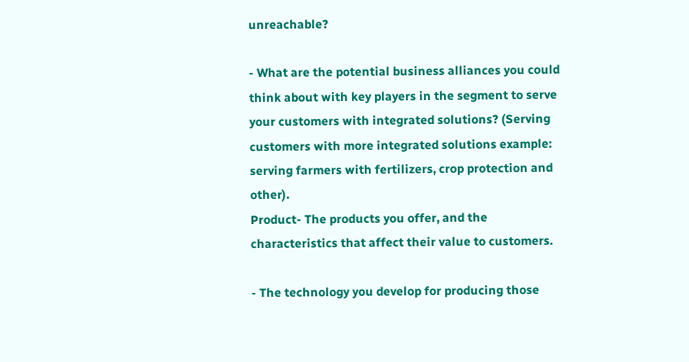unreachable?

- What are the potential business alliances you could think about with key players in the segment to serve your customers with integrated solutions? (Serving customers with more integrated solutions example: serving farmers with fertilizers, crop protection and other).
Product- The products you offer, and the characteristics that affect their value to customers.

- The technology you develop for producing those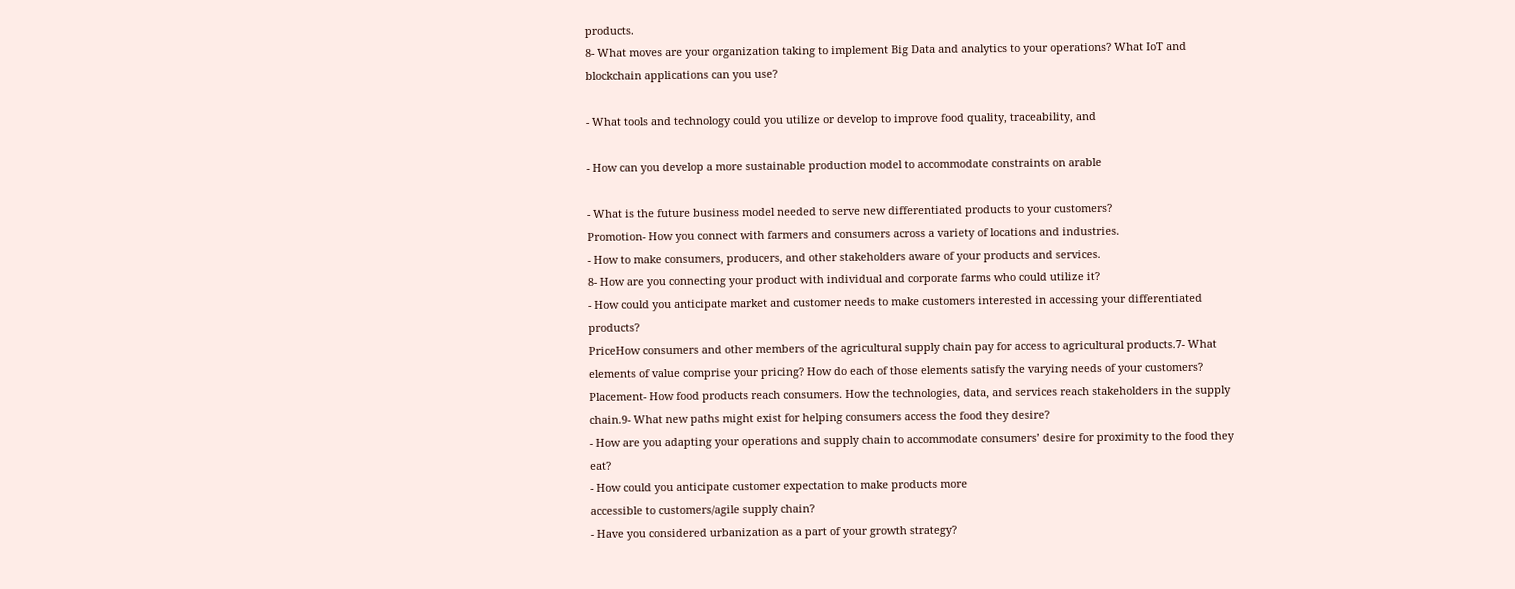products.
8- What moves are your organization taking to implement Big Data and analytics to your operations? What IoT and blockchain applications can you use?

- What tools and technology could you utilize or develop to improve food quality, traceability, and

- How can you develop a more sustainable production model to accommodate constraints on arable

- What is the future business model needed to serve new differentiated products to your customers?
Promotion- How you connect with farmers and consumers across a variety of locations and industries.
- How to make consumers, producers, and other stakeholders aware of your products and services.
8- How are you connecting your product with individual and corporate farms who could utilize it?
- How could you anticipate market and customer needs to make customers interested in accessing your differentiated products?
PriceHow consumers and other members of the agricultural supply chain pay for access to agricultural products.7- What elements of value comprise your pricing? How do each of those elements satisfy the varying needs of your customers?
Placement- How food products reach consumers. How the technologies, data, and services reach stakeholders in the supply chain.9- What new paths might exist for helping consumers access the food they desire?
- How are you adapting your operations and supply chain to accommodate consumers’ desire for proximity to the food they eat?
- How could you anticipate customer expectation to make products more
accessible to customers/agile supply chain?
- Have you considered urbanization as a part of your growth strategy?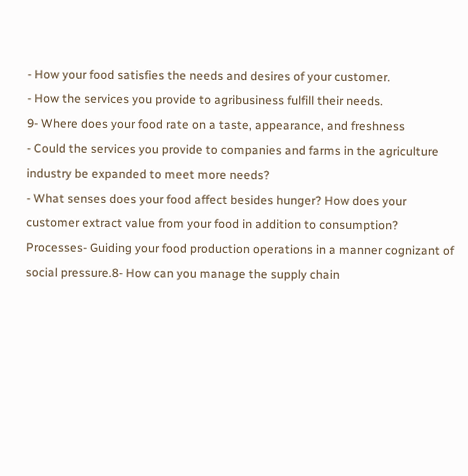- How your food satisfies the needs and desires of your customer.
- How the services you provide to agribusiness fulfill their needs.
9- Where does your food rate on a taste, appearance, and freshness
- Could the services you provide to companies and farms in the agriculture industry be expanded to meet more needs?
- What senses does your food affect besides hunger? How does your
customer extract value from your food in addition to consumption?
Processes- Guiding your food production operations in a manner cognizant of social pressure.8- How can you manage the supply chain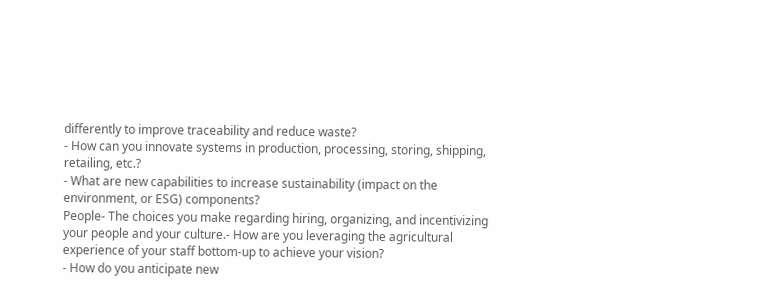differently to improve traceability and reduce waste?
- How can you innovate systems in production, processing, storing, shipping, retailing, etc.?
- What are new capabilities to increase sustainability (impact on the environment, or ESG) components?
People- The choices you make regarding hiring, organizing, and incentivizing your people and your culture.- How are you leveraging the agricultural experience of your staff bottom-up to achieve your vision?
- How do you anticipate new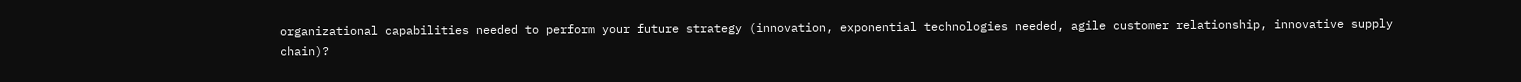organizational capabilities needed to perform your future strategy (innovation, exponential technologies needed, agile customer relationship, innovative supply chain)?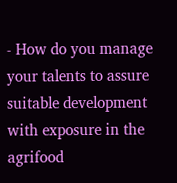- How do you manage your talents to assure suitable development with exposure in the agrifood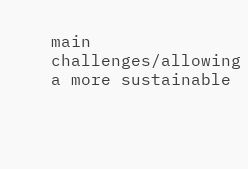main challenges/allowing a more sustainable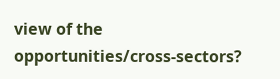view of the opportunities/cross-sectors?